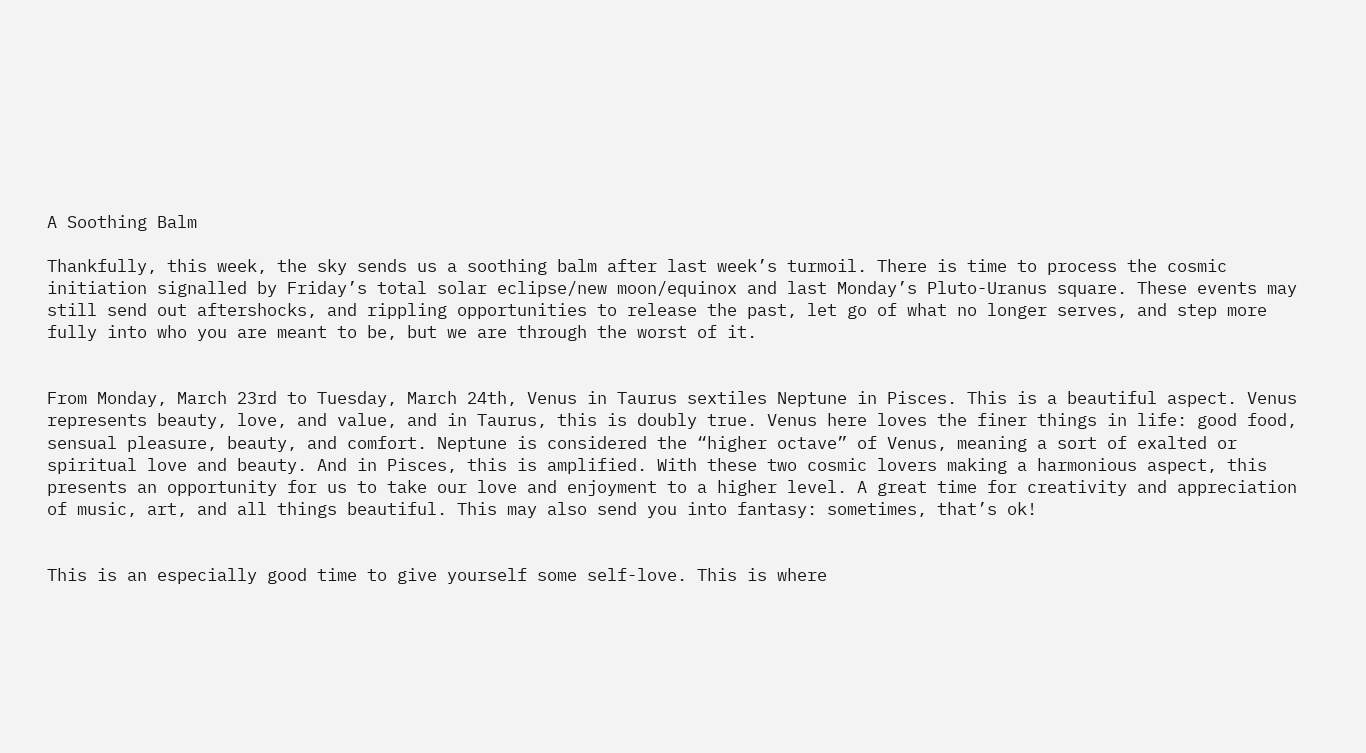A Soothing Balm

Thankfully, this week, the sky sends us a soothing balm after last week’s turmoil. There is time to process the cosmic initiation signalled by Friday’s total solar eclipse/new moon/equinox and last Monday’s Pluto-Uranus square. These events may still send out aftershocks, and rippling opportunities to release the past, let go of what no longer serves, and step more fully into who you are meant to be, but we are through the worst of it.


From Monday, March 23rd to Tuesday, March 24th, Venus in Taurus sextiles Neptune in Pisces. This is a beautiful aspect. Venus represents beauty, love, and value, and in Taurus, this is doubly true. Venus here loves the finer things in life: good food, sensual pleasure, beauty, and comfort. Neptune is considered the “higher octave” of Venus, meaning a sort of exalted or spiritual love and beauty. And in Pisces, this is amplified. With these two cosmic lovers making a harmonious aspect, this presents an opportunity for us to take our love and enjoyment to a higher level. A great time for creativity and appreciation of music, art, and all things beautiful. This may also send you into fantasy: sometimes, that’s ok!


This is an especially good time to give yourself some self-love. This is where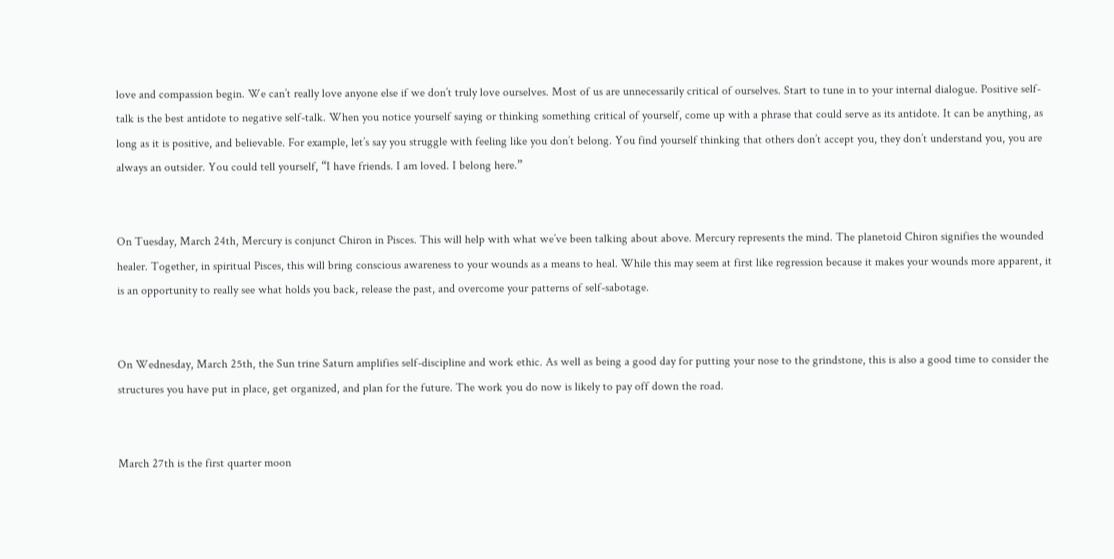love and compassion begin. We can’t really love anyone else if we don’t truly love ourselves. Most of us are unnecessarily critical of ourselves. Start to tune in to your internal dialogue. Positive self-talk is the best antidote to negative self-talk. When you notice yourself saying or thinking something critical of yourself, come up with a phrase that could serve as its antidote. It can be anything, as long as it is positive, and believable. For example, let’s say you struggle with feeling like you don’t belong. You find yourself thinking that others don’t accept you, they don’t understand you, you are always an outsider. You could tell yourself, “I have friends. I am loved. I belong here.”


On Tuesday, March 24th, Mercury is conjunct Chiron in Pisces. This will help with what we’ve been talking about above. Mercury represents the mind. The planetoid Chiron signifies the wounded healer. Together, in spiritual Pisces, this will bring conscious awareness to your wounds as a means to heal. While this may seem at first like regression because it makes your wounds more apparent, it is an opportunity to really see what holds you back, release the past, and overcome your patterns of self-sabotage.


On Wednesday, March 25th, the Sun trine Saturn amplifies self-discipline and work ethic. As well as being a good day for putting your nose to the grindstone, this is also a good time to consider the structures you have put in place, get organized, and plan for the future. The work you do now is likely to pay off down the road.


March 27th is the first quarter moon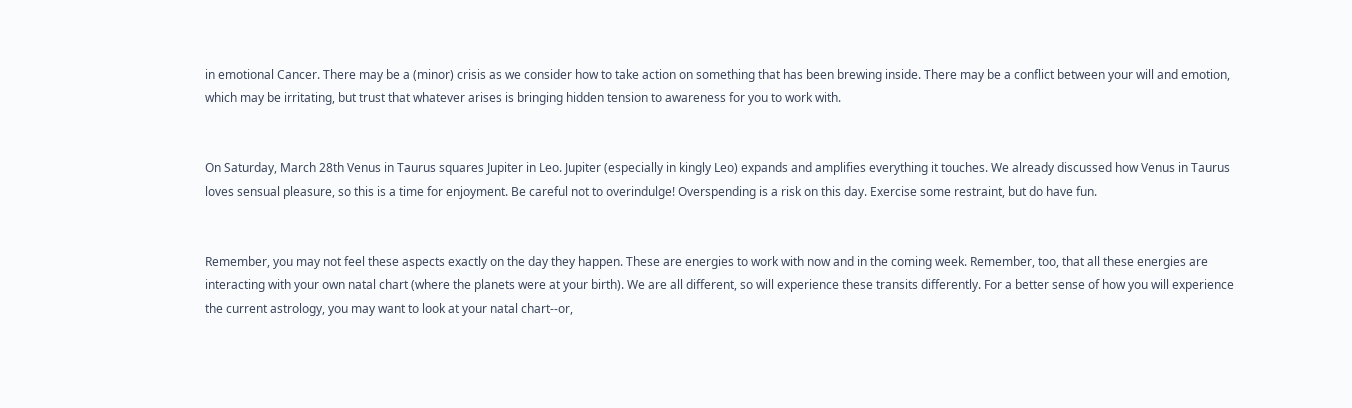in emotional Cancer. There may be a (minor) crisis as we consider how to take action on something that has been brewing inside. There may be a conflict between your will and emotion, which may be irritating, but trust that whatever arises is bringing hidden tension to awareness for you to work with.


On Saturday, March 28th Venus in Taurus squares Jupiter in Leo. Jupiter (especially in kingly Leo) expands and amplifies everything it touches. We already discussed how Venus in Taurus loves sensual pleasure, so this is a time for enjoyment. Be careful not to overindulge! Overspending is a risk on this day. Exercise some restraint, but do have fun.


Remember, you may not feel these aspects exactly on the day they happen. These are energies to work with now and in the coming week. Remember, too, that all these energies are interacting with your own natal chart (where the planets were at your birth). We are all different, so will experience these transits differently. For a better sense of how you will experience the current astrology, you may want to look at your natal chart--or,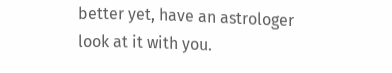better yet, have an astrologer look at it with you.